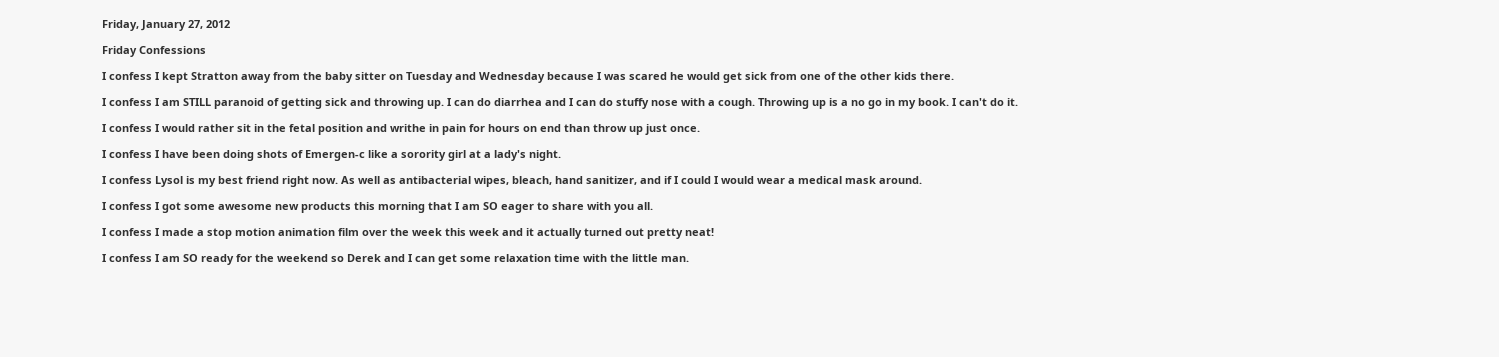Friday, January 27, 2012

Friday Confessions

I confess I kept Stratton away from the baby sitter on Tuesday and Wednesday because I was scared he would get sick from one of the other kids there.

I confess I am STILL paranoid of getting sick and throwing up. I can do diarrhea and I can do stuffy nose with a cough. Throwing up is a no go in my book. I can't do it.

I confess I would rather sit in the fetal position and writhe in pain for hours on end than throw up just once.

I confess I have been doing shots of Emergen-c like a sorority girl at a lady's night.

I confess Lysol is my best friend right now. As well as antibacterial wipes, bleach, hand sanitizer, and if I could I would wear a medical mask around.

I confess I got some awesome new products this morning that I am SO eager to share with you all.

I confess I made a stop motion animation film over the week this week and it actually turned out pretty neat!

I confess I am SO ready for the weekend so Derek and I can get some relaxation time with the little man.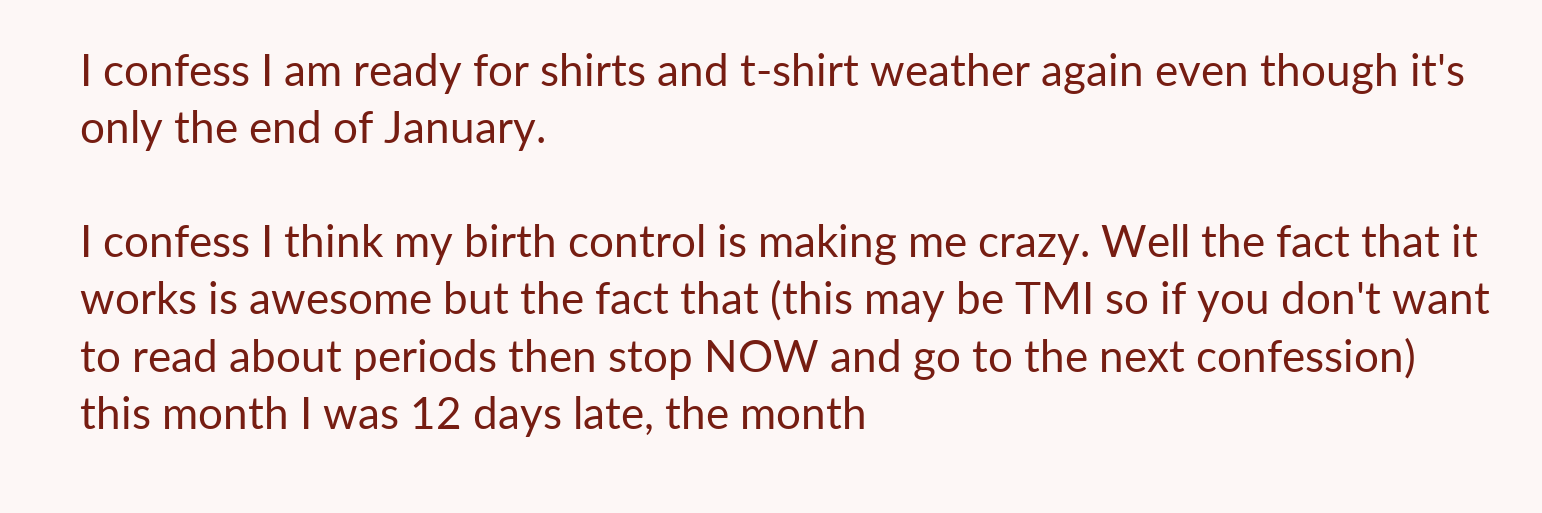I confess I am ready for shirts and t-shirt weather again even though it's only the end of January.

I confess I think my birth control is making me crazy. Well the fact that it works is awesome but the fact that (this may be TMI so if you don't want to read about periods then stop NOW and go to the next confession) this month I was 12 days late, the month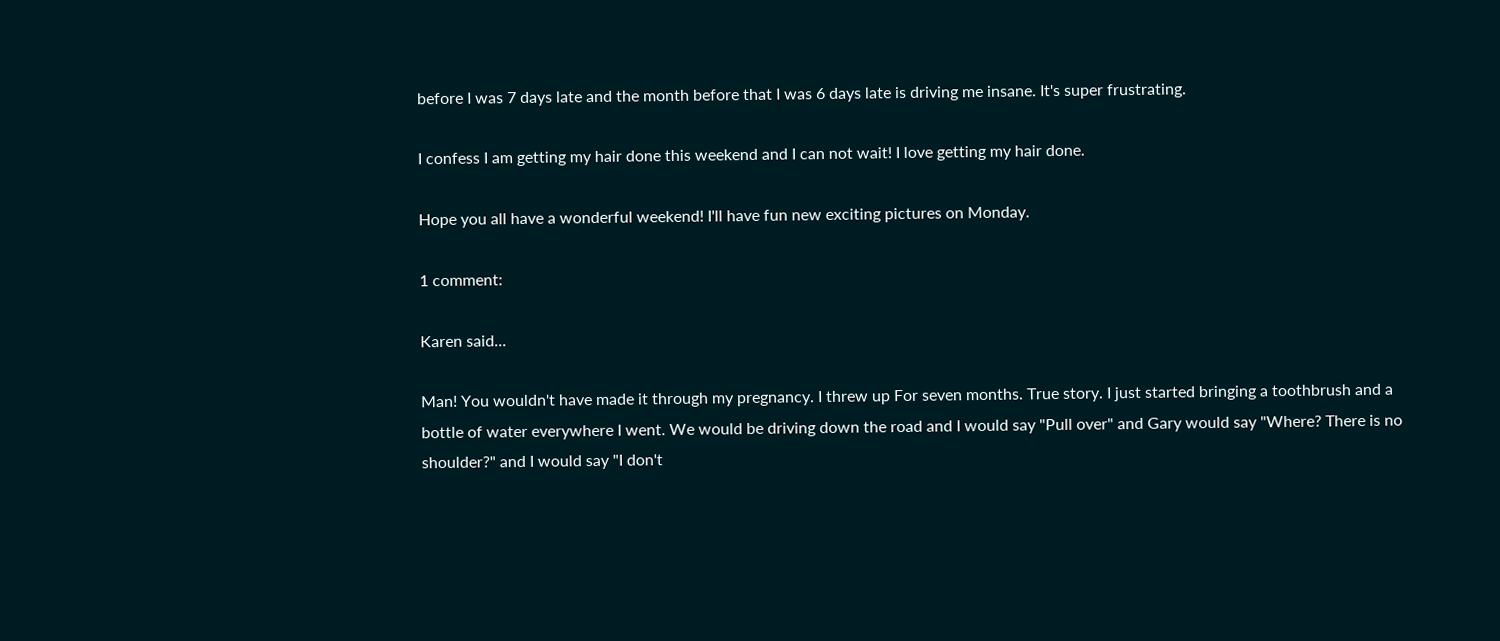before I was 7 days late and the month before that I was 6 days late is driving me insane. It's super frustrating.

I confess I am getting my hair done this weekend and I can not wait! I love getting my hair done.

Hope you all have a wonderful weekend! I'll have fun new exciting pictures on Monday.

1 comment:

Karen said...

Man! You wouldn't have made it through my pregnancy. I threw up For seven months. True story. I just started bringing a toothbrush and a bottle of water everywhere I went. We would be driving down the road and I would say "Pull over" and Gary would say "Where? There is no shoulder?" and I would say "I don't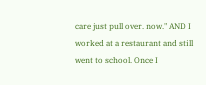care just pull over. now." AND I worked at a restaurant and still went to school. Once I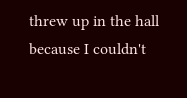threw up in the hall because I couldn't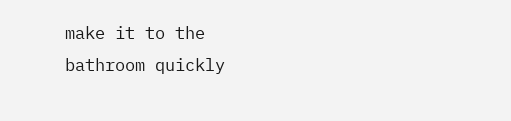make it to the bathroom quickly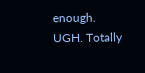enough. UGH. Totally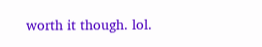worth it though. lol.